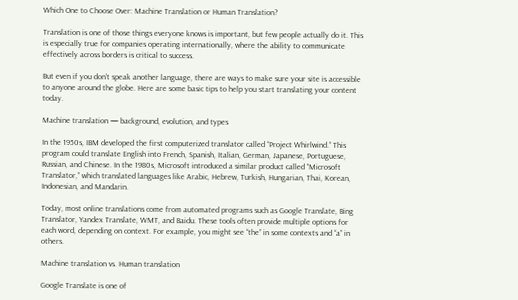Which One to Choose Over: Machine Translation or Human Translation?

Translation is one of those things everyone knows is important, but few people actually do it. This is especially true for companies operating internationally, where the ability to communicate effectively across borders is critical to success.

But even if you don’t speak another language, there are ways to make sure your site is accessible to anyone around the globe. Here are some basic tips to help you start translating your content today.

Machine translation — background, evolution, and types

In the 1950s, IBM developed the first computerized translator called “Project Whirlwind.” This program could translate English into French, Spanish, Italian, German, Japanese, Portuguese, Russian, and Chinese. In the 1980s, Microsoft introduced a similar product called “Microsoft Translator,” which translated languages like Arabic, Hebrew, Turkish, Hungarian, Thai, Korean, Indonesian, and Mandarin.

Today, most online translations come from automated programs such as Google Translate, Bing Translator, Yandex Translate, WMT, and Baidu. These tools often provide multiple options for each word, depending on context. For example, you might see “the” in some contexts and “a” in others.

Machine translation vs. Human translation

Google Translate is one of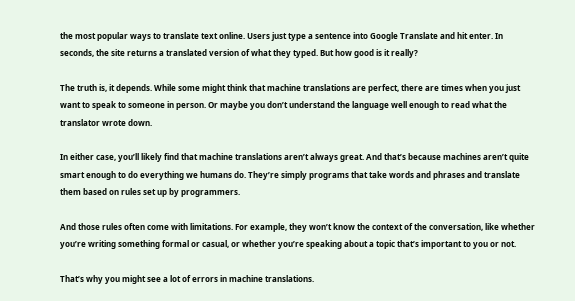the most popular ways to translate text online. Users just type a sentence into Google Translate and hit enter. In seconds, the site returns a translated version of what they typed. But how good is it really?

The truth is, it depends. While some might think that machine translations are perfect, there are times when you just want to speak to someone in person. Or maybe you don’t understand the language well enough to read what the translator wrote down.

In either case, you’ll likely find that machine translations aren’t always great. And that’s because machines aren’t quite smart enough to do everything we humans do. They’re simply programs that take words and phrases and translate them based on rules set up by programmers.

And those rules often come with limitations. For example, they won’t know the context of the conversation, like whether you’re writing something formal or casual, or whether you’re speaking about a topic that’s important to you or not.

That’s why you might see a lot of errors in machine translations.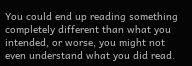You could end up reading something completely different than what you intended, or worse, you might not even understand what you did read.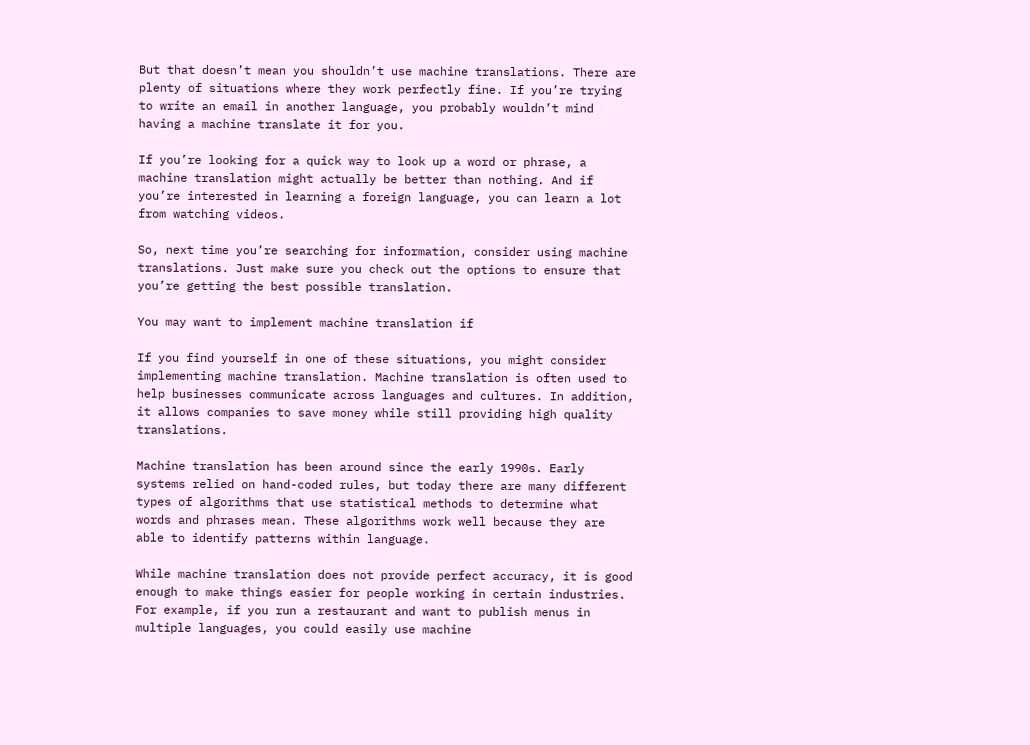But that doesn’t mean you shouldn’t use machine translations. There are plenty of situations where they work perfectly fine. If you’re trying to write an email in another language, you probably wouldn’t mind having a machine translate it for you.

If you’re looking for a quick way to look up a word or phrase, a machine translation might actually be better than nothing. And if you’re interested in learning a foreign language, you can learn a lot from watching videos.

So, next time you’re searching for information, consider using machine translations. Just make sure you check out the options to ensure that you’re getting the best possible translation.

You may want to implement machine translation if

If you find yourself in one of these situations, you might consider implementing machine translation. Machine translation is often used to help businesses communicate across languages and cultures. In addition, it allows companies to save money while still providing high quality translations.

Machine translation has been around since the early 1990s. Early systems relied on hand-coded rules, but today there are many different types of algorithms that use statistical methods to determine what words and phrases mean. These algorithms work well because they are able to identify patterns within language.

While machine translation does not provide perfect accuracy, it is good enough to make things easier for people working in certain industries. For example, if you run a restaurant and want to publish menus in multiple languages, you could easily use machine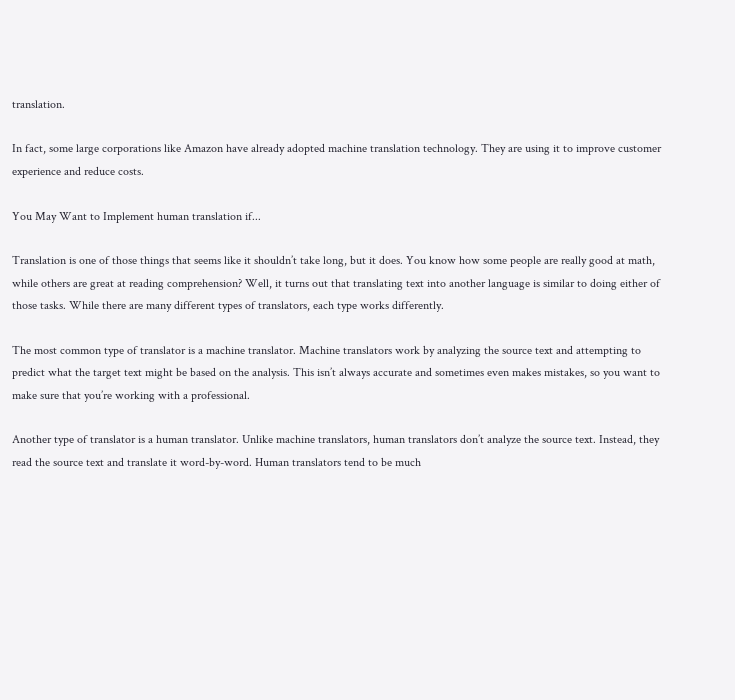translation.

In fact, some large corporations like Amazon have already adopted machine translation technology. They are using it to improve customer experience and reduce costs.

You May Want to Implement human translation if...

Translation is one of those things that seems like it shouldn’t take long, but it does. You know how some people are really good at math, while others are great at reading comprehension? Well, it turns out that translating text into another language is similar to doing either of those tasks. While there are many different types of translators, each type works differently.

The most common type of translator is a machine translator. Machine translators work by analyzing the source text and attempting to predict what the target text might be based on the analysis. This isn’t always accurate and sometimes even makes mistakes, so you want to make sure that you’re working with a professional.

Another type of translator is a human translator. Unlike machine translators, human translators don’t analyze the source text. Instead, they read the source text and translate it word-by-word. Human translators tend to be much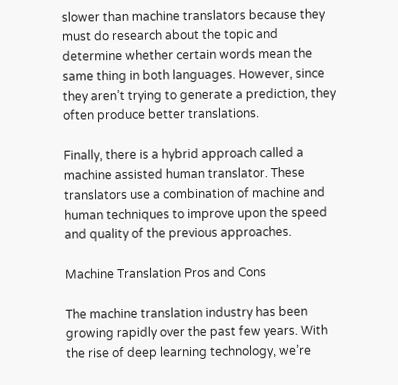slower than machine translators because they must do research about the topic and determine whether certain words mean the same thing in both languages. However, since they aren’t trying to generate a prediction, they often produce better translations.

Finally, there is a hybrid approach called a machine assisted human translator. These translators use a combination of machine and human techniques to improve upon the speed and quality of the previous approaches.

Machine Translation Pros and Cons

The machine translation industry has been growing rapidly over the past few years. With the rise of deep learning technology, we’re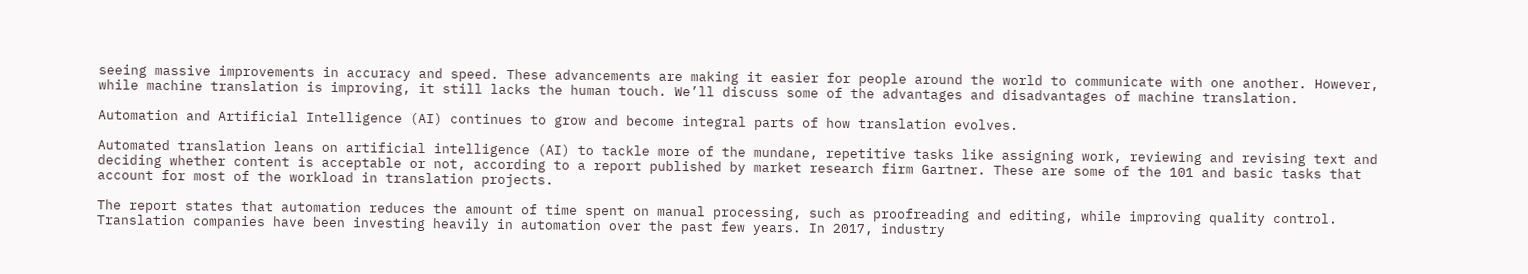seeing massive improvements in accuracy and speed. These advancements are making it easier for people around the world to communicate with one another. However, while machine translation is improving, it still lacks the human touch. We’ll discuss some of the advantages and disadvantages of machine translation.

Automation and Artificial Intelligence (AI) continues to grow and become integral parts of how translation evolves.

Automated translation leans on artificial intelligence (AI) to tackle more of the mundane, repetitive tasks like assigning work, reviewing and revising text and deciding whether content is acceptable or not, according to a report published by market research firm Gartner. These are some of the 101 and basic tasks that account for most of the workload in translation projects.

The report states that automation reduces the amount of time spent on manual processing, such as proofreading and editing, while improving quality control. Translation companies have been investing heavily in automation over the past few years. In 2017, industry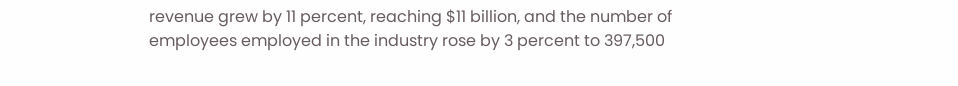revenue grew by 11 percent, reaching $11 billion, and the number of employees employed in the industry rose by 3 percent to 397,500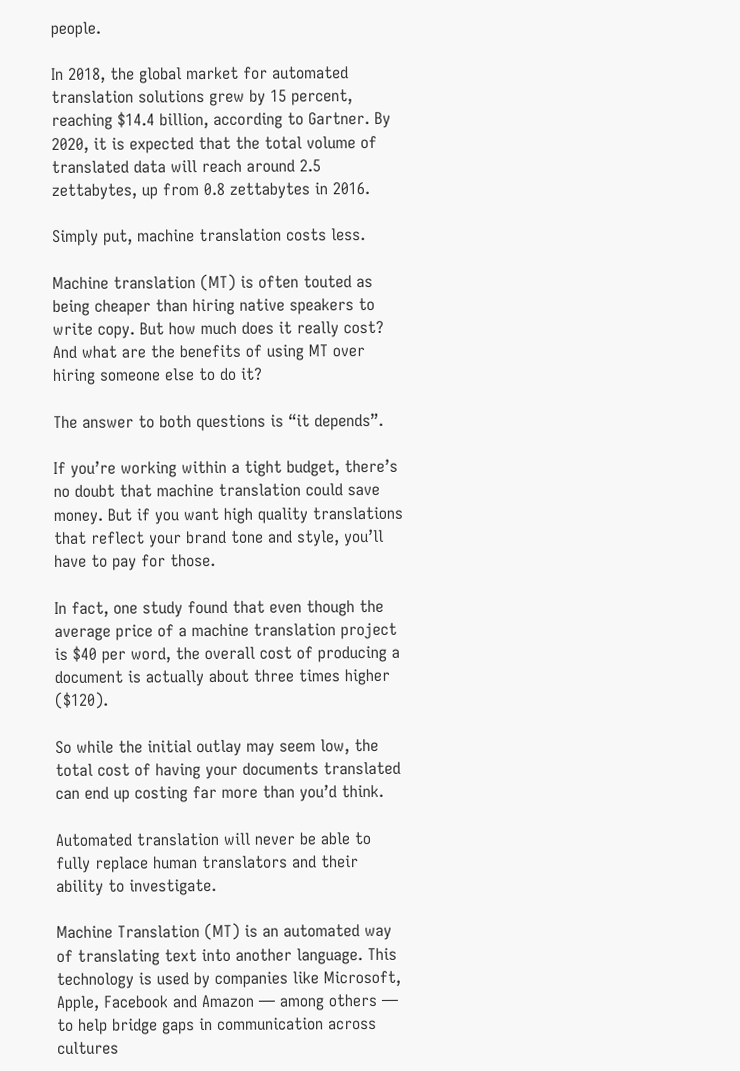people.

In 2018, the global market for automated translation solutions grew by 15 percent, reaching $14.4 billion, according to Gartner. By 2020, it is expected that the total volume of translated data will reach around 2.5 zettabytes, up from 0.8 zettabytes in 2016.

Simply put, machine translation costs less.

Machine translation (MT) is often touted as being cheaper than hiring native speakers to write copy. But how much does it really cost? And what are the benefits of using MT over hiring someone else to do it?

The answer to both questions is “it depends”.

If you’re working within a tight budget, there’s no doubt that machine translation could save money. But if you want high quality translations that reflect your brand tone and style, you’ll have to pay for those.

In fact, one study found that even though the average price of a machine translation project is $40 per word, the overall cost of producing a document is actually about three times higher ($120).

So while the initial outlay may seem low, the total cost of having your documents translated can end up costing far more than you’d think.

Automated translation will never be able to fully replace human translators and their ability to investigate.

Machine Translation (MT) is an automated way of translating text into another language. This technology is used by companies like Microsoft, Apple, Facebook and Amazon — among others — to help bridge gaps in communication across cultures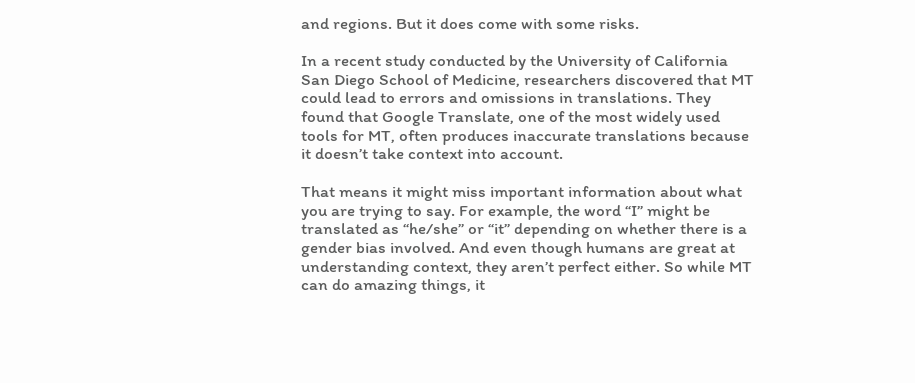and regions. But it does come with some risks.

In a recent study conducted by the University of California San Diego School of Medicine, researchers discovered that MT could lead to errors and omissions in translations. They found that Google Translate, one of the most widely used tools for MT, often produces inaccurate translations because it doesn’t take context into account.

That means it might miss important information about what you are trying to say. For example, the word “I” might be translated as “he/she” or “it” depending on whether there is a gender bias involved. And even though humans are great at understanding context, they aren’t perfect either. So while MT can do amazing things, it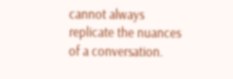cannot always replicate the nuances of a conversation.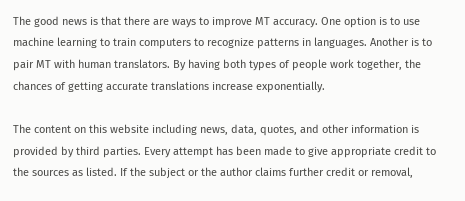The good news is that there are ways to improve MT accuracy. One option is to use machine learning to train computers to recognize patterns in languages. Another is to pair MT with human translators. By having both types of people work together, the chances of getting accurate translations increase exponentially.

The content on this website including news, data, quotes, and other information is provided by third parties. Every attempt has been made to give appropriate credit to the sources as listed. If the subject or the author claims further credit or removal,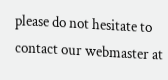please do not hesitate to contact our webmaster at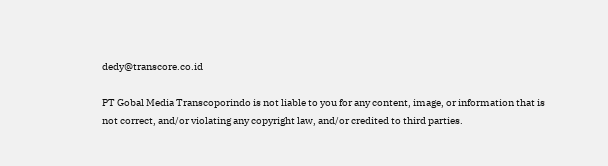dedy@transcore.co.id

PT Gobal Media Transcoporindo is not liable to you for any content, image, or information that is not correct, and/or violating any copyright law, and/or credited to third parties.